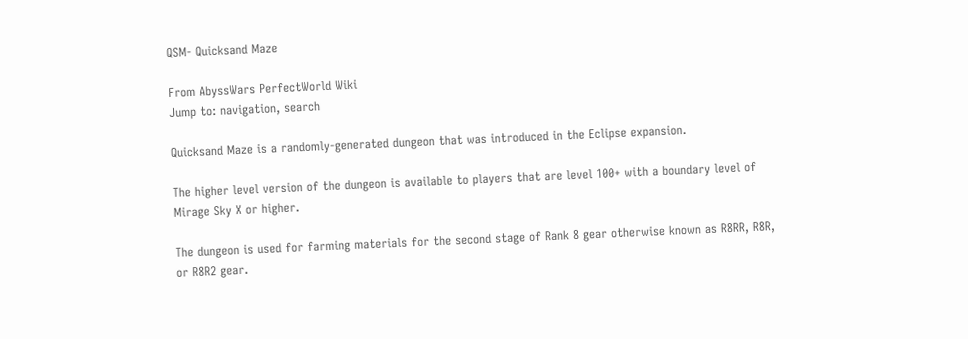QSM- Quicksand Maze

From AbyssWars PerfectWorld Wiki
Jump to: navigation, search

Quicksand Maze is a randomly-generated dungeon that was introduced in the Eclipse expansion.

The higher level version of the dungeon is available to players that are level 100+ with a boundary level of Mirage Sky X or higher.

The dungeon is used for farming materials for the second stage of Rank 8 gear otherwise known as R8RR, R8R, or R8R2 gear.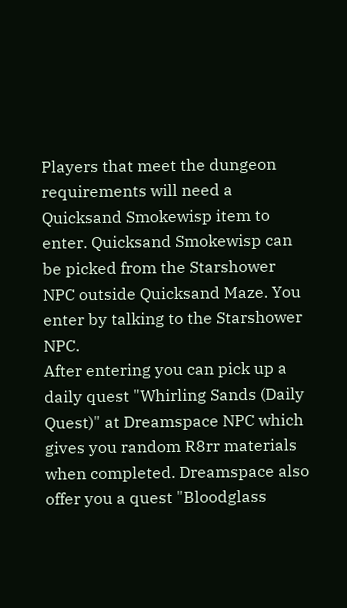Players that meet the dungeon requirements will need a Quicksand Smokewisp item to enter. Quicksand Smokewisp can be picked from the Starshower NPC outside Quicksand Maze. You enter by talking to the Starshower NPC.
After entering you can pick up a daily quest "Whirling Sands (Daily Quest)" at Dreamspace NPC which gives you random R8rr materials when completed. Dreamspace also offer you a quest "Bloodglass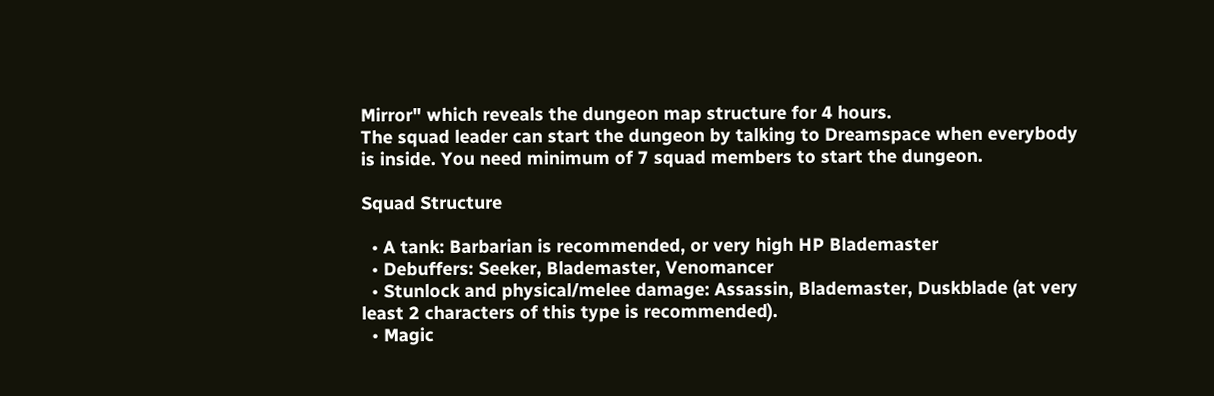Mirror" which reveals the dungeon map structure for 4 hours.
The squad leader can start the dungeon by talking to Dreamspace when everybody is inside. You need minimum of 7 squad members to start the dungeon.

Squad Structure

  • A tank: Barbarian is recommended, or very high HP Blademaster
  • Debuffers: Seeker, Blademaster, Venomancer
  • Stunlock and physical/melee damage: Assassin, Blademaster, Duskblade (at very least 2 characters of this type is recommended).
  • Magic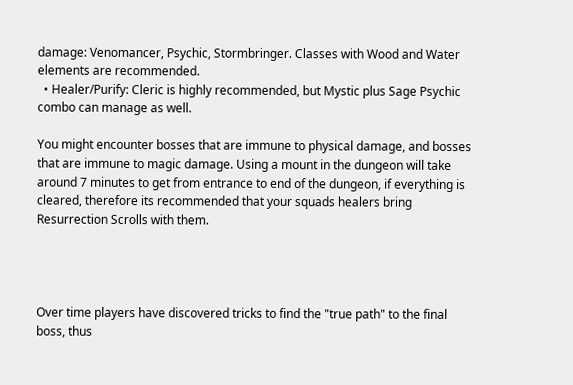damage: Venomancer, Psychic, Stormbringer. Classes with Wood and Water elements are recommended.
  • Healer/Purify: Cleric is highly recommended, but Mystic plus Sage Psychic combo can manage as well.

You might encounter bosses that are immune to physical damage, and bosses that are immune to magic damage. Using a mount in the dungeon will take around 7 minutes to get from entrance to end of the dungeon, if everything is cleared, therefore its recommended that your squads healers bring Resurrection Scrolls with them.




Over time players have discovered tricks to find the "true path" to the final boss, thus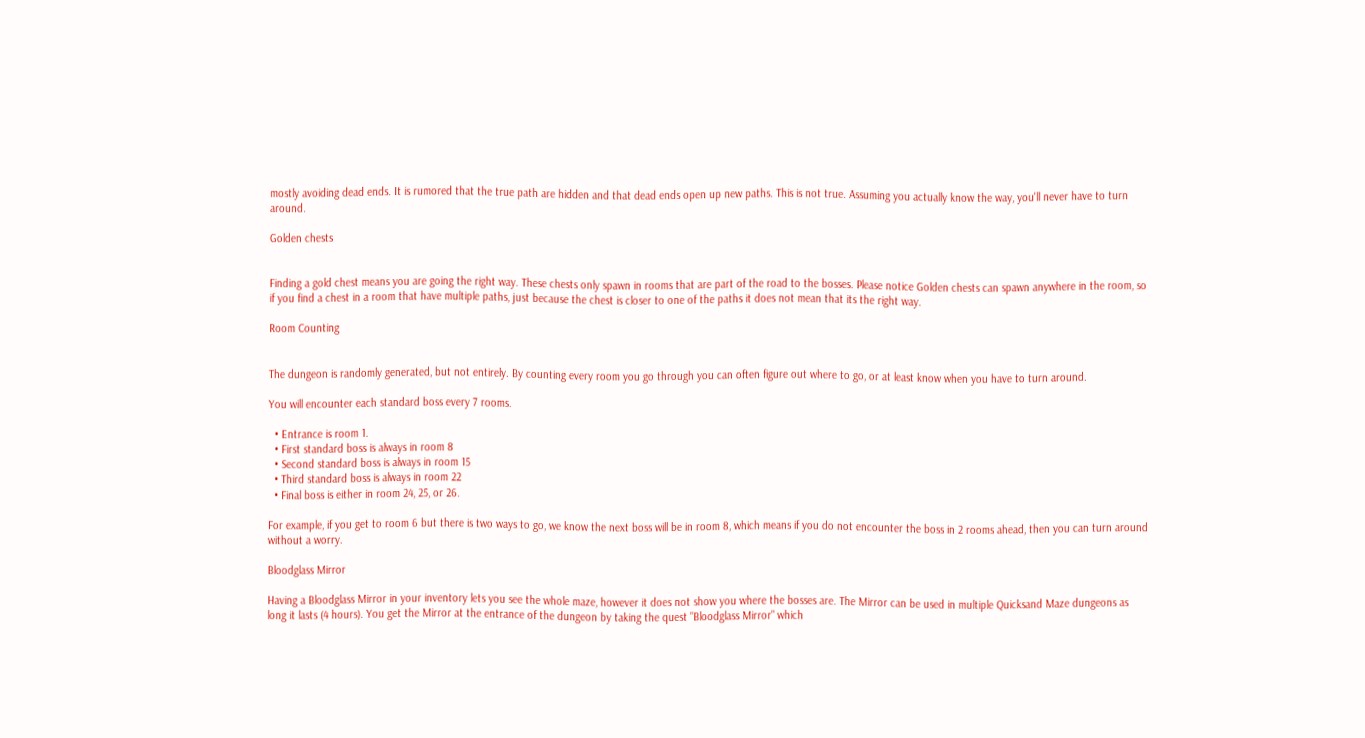mostly avoiding dead ends. It is rumored that the true path are hidden and that dead ends open up new paths. This is not true. Assuming you actually know the way, you'll never have to turn around.

Golden chests


Finding a gold chest means you are going the right way. These chests only spawn in rooms that are part of the road to the bosses. Please notice Golden chests can spawn anywhere in the room, so if you find a chest in a room that have multiple paths, just because the chest is closer to one of the paths it does not mean that its the right way.

Room Counting


The dungeon is randomly generated, but not entirely. By counting every room you go through you can often figure out where to go, or at least know when you have to turn around.

You will encounter each standard boss every 7 rooms.

  • Entrance is room 1.
  • First standard boss is always in room 8
  • Second standard boss is always in room 15
  • Third standard boss is always in room 22
  • Final boss is either in room 24, 25, or 26.

For example, if you get to room 6 but there is two ways to go, we know the next boss will be in room 8, which means if you do not encounter the boss in 2 rooms ahead, then you can turn around without a worry.

Bloodglass Mirror

Having a Bloodglass Mirror in your inventory lets you see the whole maze, however it does not show you where the bosses are. The Mirror can be used in multiple Quicksand Maze dungeons as long it lasts (4 hours). You get the Mirror at the entrance of the dungeon by taking the quest "Bloodglass Mirror" which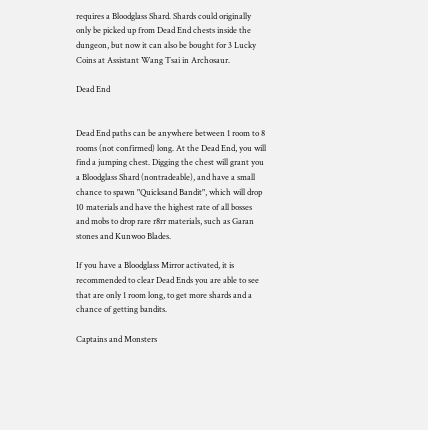requires a Bloodglass Shard. Shards could originally only be picked up from Dead End chests inside the dungeon, but now it can also be bought for 3 Lucky Coins at Assistant Wang Tsai in Archosaur.

Dead End


Dead End paths can be anywhere between 1 room to 8 rooms (not confirmed) long. At the Dead End, you will find a jumping chest. Digging the chest will grant you a Bloodglass Shard (nontradeable), and have a small chance to spawn "Quicksand Bandit", which will drop 10 materials and have the highest rate of all bosses and mobs to drop rare r8rr materials, such as Garan stones and Kunwoo Blades.

If you have a Bloodglass Mirror activated, it is recommended to clear Dead Ends you are able to see that are only 1 room long, to get more shards and a chance of getting bandits.

Captains and Monsters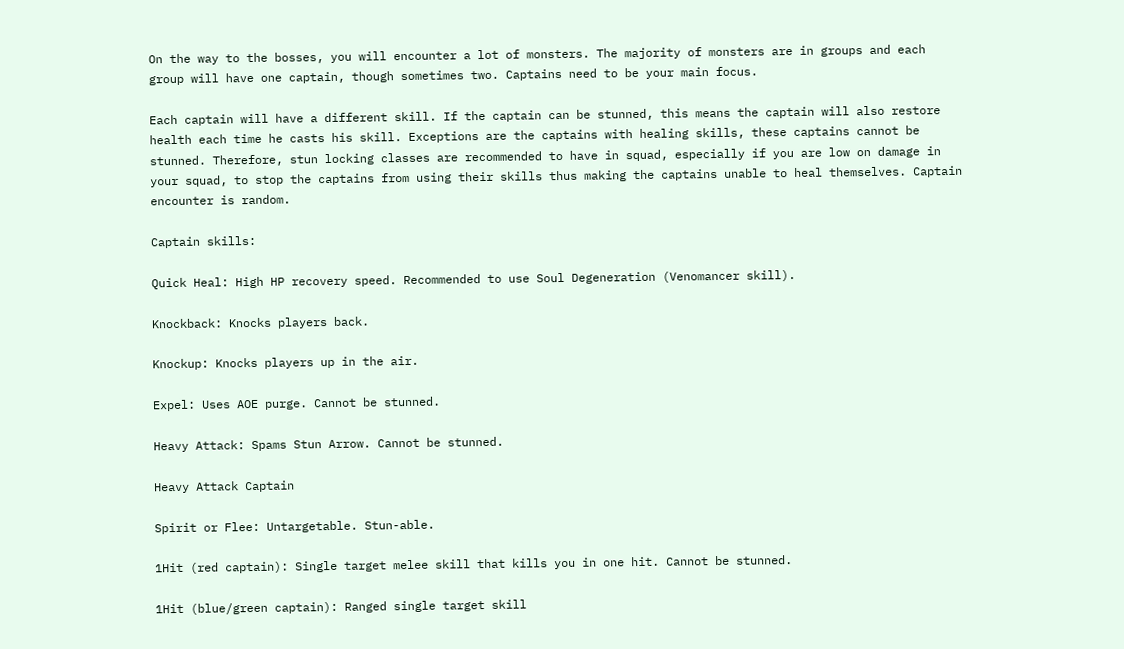On the way to the bosses, you will encounter a lot of monsters. The majority of monsters are in groups and each group will have one captain, though sometimes two. Captains need to be your main focus.

Each captain will have a different skill. If the captain can be stunned, this means the captain will also restore health each time he casts his skill. Exceptions are the captains with healing skills, these captains cannot be stunned. Therefore, stun locking classes are recommended to have in squad, especially if you are low on damage in your squad, to stop the captains from using their skills thus making the captains unable to heal themselves. Captain encounter is random.

Captain skills:

Quick Heal: High HP recovery speed. Recommended to use Soul Degeneration (Venomancer skill).

Knockback: Knocks players back.

Knockup: Knocks players up in the air.

Expel: Uses AOE purge. Cannot be stunned.

Heavy Attack: Spams Stun Arrow. Cannot be stunned.

Heavy Attack Captain

Spirit or Flee: Untargetable. Stun-able.

1Hit (red captain): Single target melee skill that kills you in one hit. Cannot be stunned.

1Hit (blue/green captain): Ranged single target skill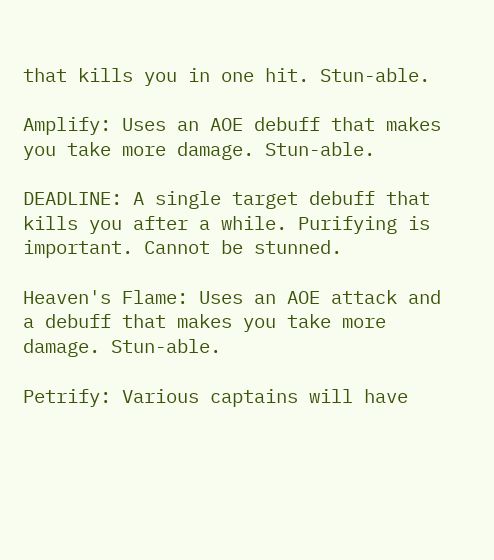that kills you in one hit. Stun-able.

Amplify: Uses an AOE debuff that makes you take more damage. Stun-able.

DEADLINE: A single target debuff that kills you after a while. Purifying is important. Cannot be stunned.

Heaven's Flame: Uses an AOE attack and a debuff that makes you take more damage. Stun-able.

Petrify: Various captains will have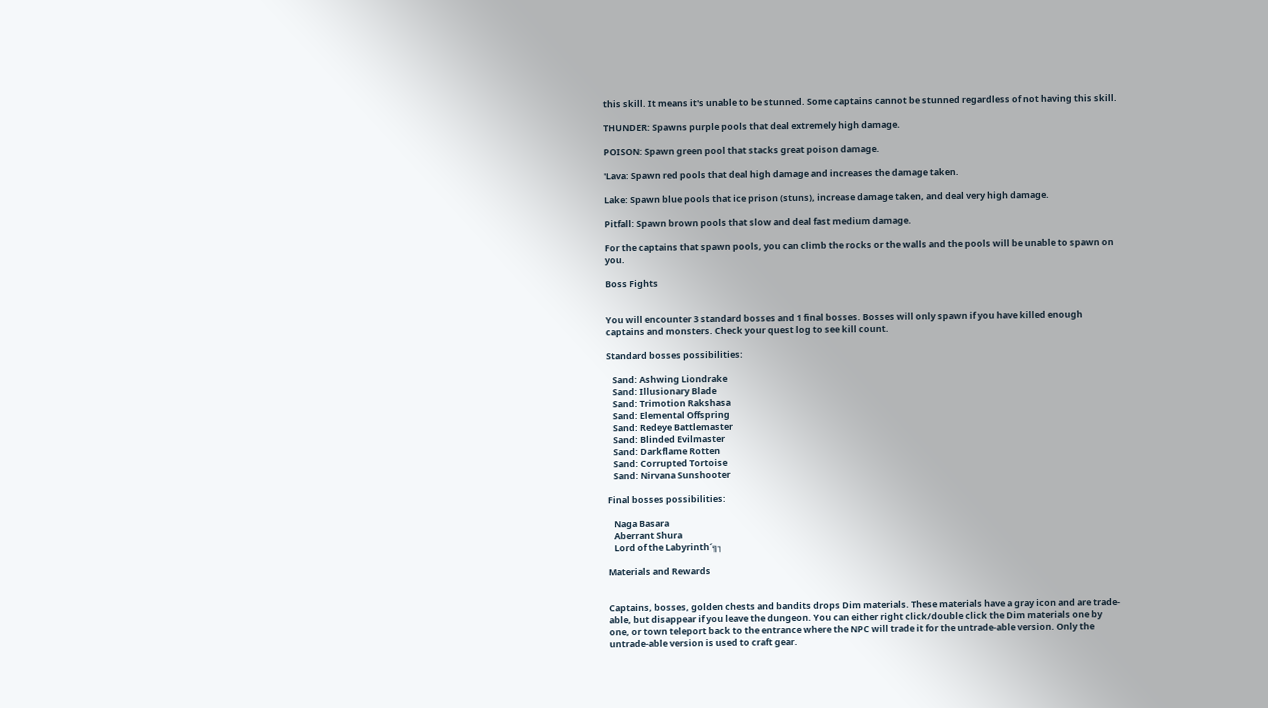this skill. It means it's unable to be stunned. Some captains cannot be stunned regardless of not having this skill.

THUNDER: Spawns purple pools that deal extremely high damage.

POISON: Spawn green pool that stacks great poison damage.

'Lava: Spawn red pools that deal high damage and increases the damage taken.

Lake: Spawn blue pools that ice prison (stuns), increase damage taken, and deal very high damage.

Pitfall: Spawn brown pools that slow and deal fast medium damage.

For the captains that spawn pools, you can climb the rocks or the walls and the pools will be unable to spawn on you.

Boss Fights


You will encounter 3 standard bosses and 1 final bosses. Bosses will only spawn if you have killed enough captains and monsters. Check your quest log to see kill count.

Standard bosses possibilities:

   Sand: Ashwing Liondrake
   Sand: Illusionary Blade
   Sand: Trimotion Rakshasa
   Sand: Elemental Offspring
   Sand: Redeye Battlemaster
   Sand: Blinded Evilmaster
   Sand: Darkflame Rotten
   Sand: Corrupted Tortoise
   Sand: Nirvana Sunshooter

Final bosses possibilities:

   Naga Basara
   Aberrant Shura
   Lord of the Labyrinth´╗┐

Materials and Rewards


Captains, bosses, golden chests and bandits drops Dim materials. These materials have a gray icon and are trade-able, but disappear if you leave the dungeon. You can either right click/double click the Dim materials one by one, or town teleport back to the entrance where the NPC will trade it for the untrade-able version. Only the untrade-able version is used to craft gear.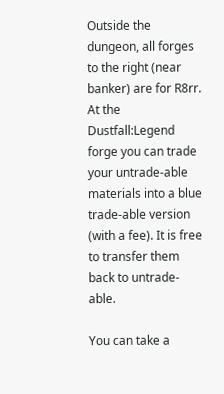Outside the dungeon, all forges to the right (near banker) are for R8rr. At the Dustfall:Legend forge you can trade your untrade-able materials into a blue trade-able version (with a fee). It is free to transfer them back to untrade-able.

You can take a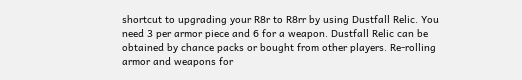shortcut to upgrading your R8r to R8rr by using Dustfall Relic. You need 3 per armor piece and 6 for a weapon. Dustfall Relic can be obtained by chance packs or bought from other players. Re-rolling armor and weapons for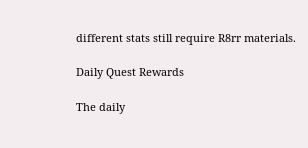different stats still require R8rr materials.

Daily Quest Rewards

The daily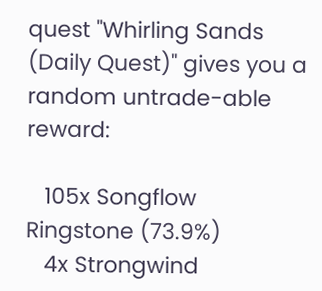quest "Whirling Sands (Daily Quest)" gives you a random untrade-able reward:

   105x Songflow Ringstone (73.9%)
   4x Strongwind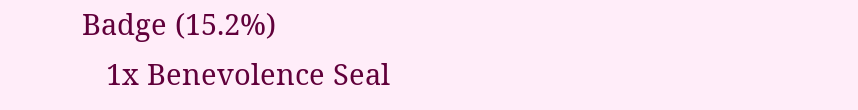Badge (15.2%)
   1x Benevolence Seal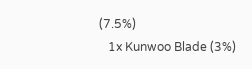(7.5%)
   1x Kunwoo Blade (3%)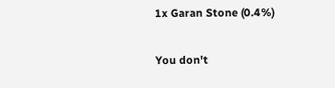1x Garan Stone (0.4%)

You don't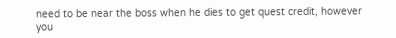need to be near the boss when he dies to get quest credit, however you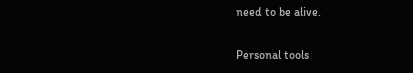need to be alive.

Personal tools